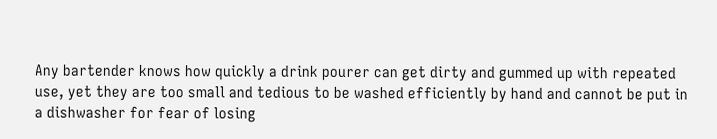Any bartender knows how quickly a drink pourer can get dirty and gummed up with repeated use, yet they are too small and tedious to be washed efficiently by hand and cannot be put in a dishwasher for fear of losing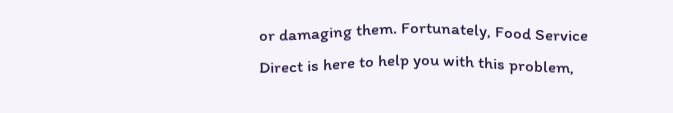or damaging them. Fortunately, Food Service Direct is here to help you with this problem,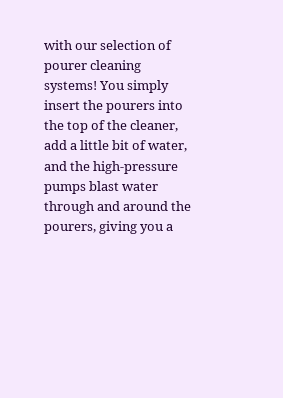with our selection of pourer cleaning systems! You simply insert the pourers into the top of the cleaner, add a little bit of water, and the high-pressure pumps blast water through and around the pourers, giving you a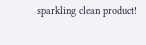sparkling clean product!